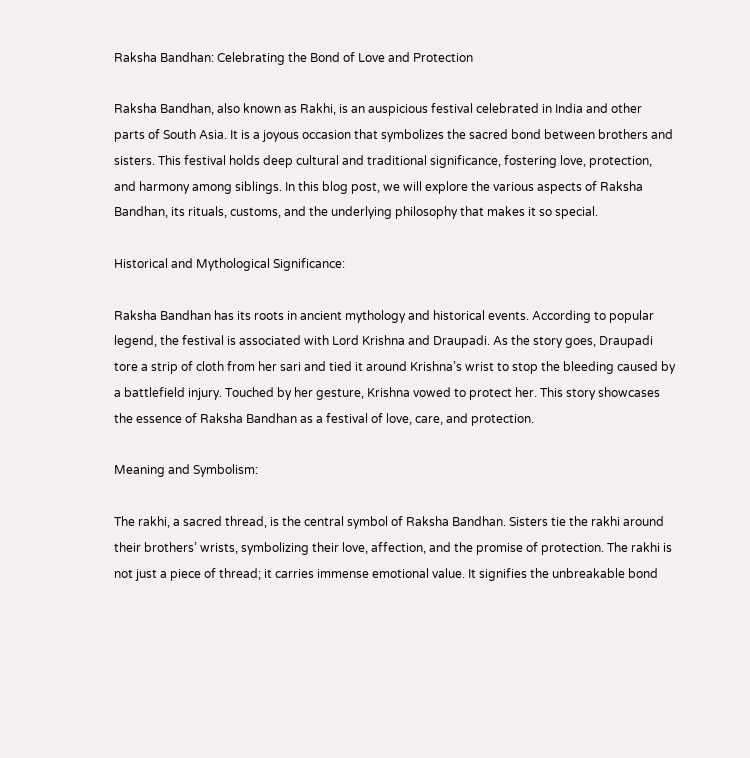Raksha Bandhan: Celebrating the Bond of Love and Protection

Raksha Bandhan, also known as Rakhi, is an auspicious festival celebrated in India and other parts of South Asia. It is a joyous occasion that symbolizes the sacred bond between brothers and sisters. This festival holds deep cultural and traditional significance, fostering love, protection, and harmony among siblings. In this blog post, we will explore the various aspects of Raksha Bandhan, its rituals, customs, and the underlying philosophy that makes it so special.

Historical and Mythological Significance:

Raksha Bandhan has its roots in ancient mythology and historical events. According to popular legend, the festival is associated with Lord Krishna and Draupadi. As the story goes, Draupadi tore a strip of cloth from her sari and tied it around Krishna’s wrist to stop the bleeding caused by a battlefield injury. Touched by her gesture, Krishna vowed to protect her. This story showcases the essence of Raksha Bandhan as a festival of love, care, and protection.

Meaning and Symbolism:

The rakhi, a sacred thread, is the central symbol of Raksha Bandhan. Sisters tie the rakhi around their brothers’ wrists, symbolizing their love, affection, and the promise of protection. The rakhi is not just a piece of thread; it carries immense emotional value. It signifies the unbreakable bond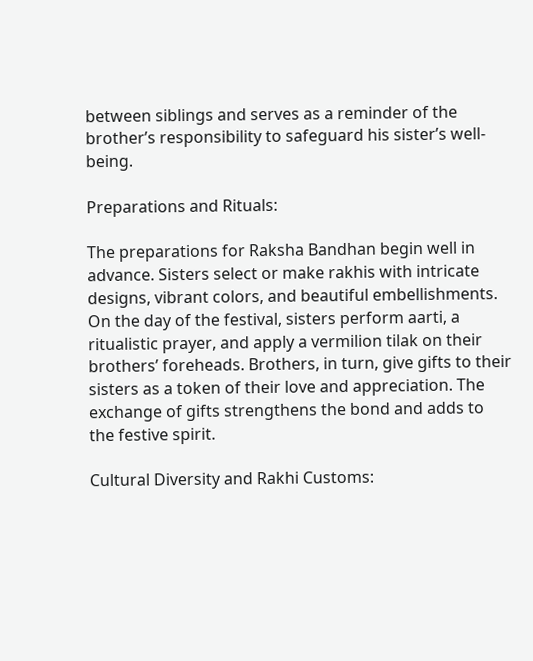between siblings and serves as a reminder of the brother’s responsibility to safeguard his sister’s well-being.

Preparations and Rituals:

The preparations for Raksha Bandhan begin well in advance. Sisters select or make rakhis with intricate designs, vibrant colors, and beautiful embellishments. On the day of the festival, sisters perform aarti, a ritualistic prayer, and apply a vermilion tilak on their brothers’ foreheads. Brothers, in turn, give gifts to their sisters as a token of their love and appreciation. The exchange of gifts strengthens the bond and adds to the festive spirit.

Cultural Diversity and Rakhi Customs: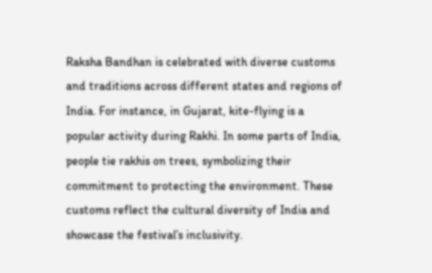Raksha Bandhan is celebrated with diverse customs and traditions across different states and regions of India. For instance, in Gujarat, kite-flying is a popular activity during Rakhi. In some parts of India, people tie rakhis on trees, symbolizing their commitment to protecting the environment. These customs reflect the cultural diversity of India and showcase the festival’s inclusivity.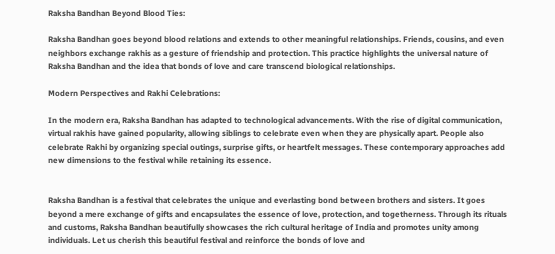Raksha Bandhan Beyond Blood Ties:

Raksha Bandhan goes beyond blood relations and extends to other meaningful relationships. Friends, cousins, and even neighbors exchange rakhis as a gesture of friendship and protection. This practice highlights the universal nature of Raksha Bandhan and the idea that bonds of love and care transcend biological relationships.

Modern Perspectives and Rakhi Celebrations:

In the modern era, Raksha Bandhan has adapted to technological advancements. With the rise of digital communication, virtual rakhis have gained popularity, allowing siblings to celebrate even when they are physically apart. People also celebrate Rakhi by organizing special outings, surprise gifts, or heartfelt messages. These contemporary approaches add new dimensions to the festival while retaining its essence.


Raksha Bandhan is a festival that celebrates the unique and everlasting bond between brothers and sisters. It goes beyond a mere exchange of gifts and encapsulates the essence of love, protection, and togetherness. Through its rituals and customs, Raksha Bandhan beautifully showcases the rich cultural heritage of India and promotes unity among individuals. Let us cherish this beautiful festival and reinforce the bonds of love and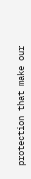protection that make our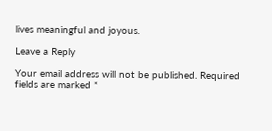lives meaningful and joyous.

Leave a Reply

Your email address will not be published. Required fields are marked *